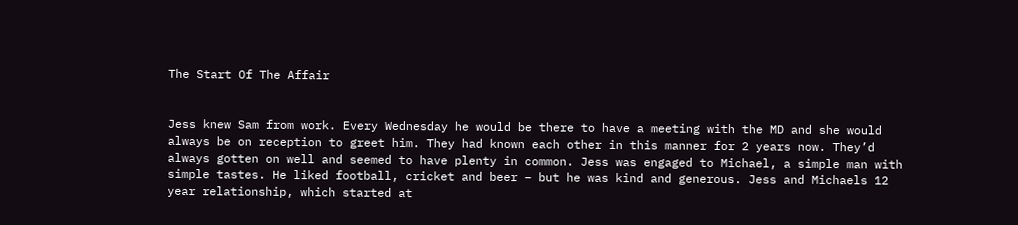The Start Of The Affair


Jess knew Sam from work. Every Wednesday he would be there to have a meeting with the MD and she would always be on reception to greet him. They had known each other in this manner for 2 years now. They’d always gotten on well and seemed to have plenty in common. Jess was engaged to Michael, a simple man with simple tastes. He liked football, cricket and beer – but he was kind and generous. Jess and Michaels 12 year relationship, which started at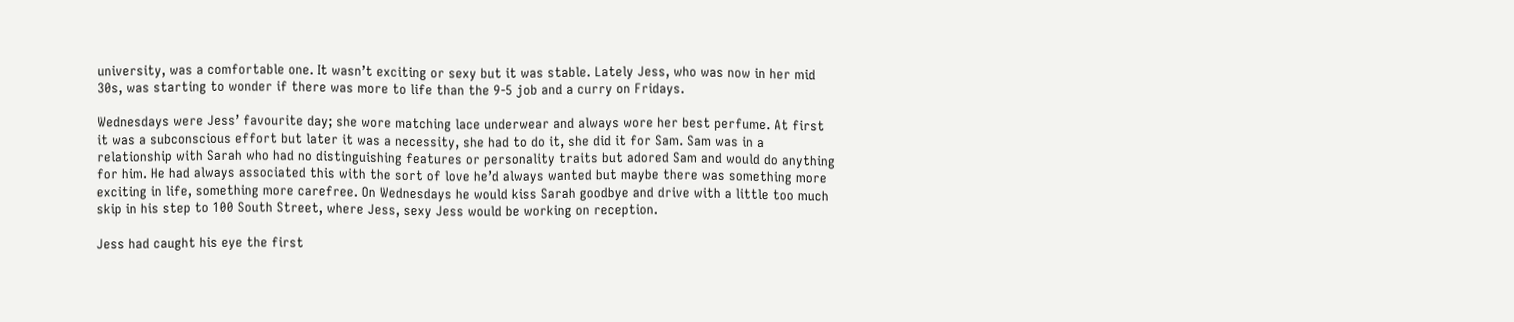university, was a comfortable one. It wasn’t exciting or sexy but it was stable. Lately Jess, who was now in her mid 30s, was starting to wonder if there was more to life than the 9-5 job and a curry on Fridays.

Wednesdays were Jess’ favourite day; she wore matching lace underwear and always wore her best perfume. At first it was a subconscious effort but later it was a necessity, she had to do it, she did it for Sam. Sam was in a relationship with Sarah who had no distinguishing features or personality traits but adored Sam and would do anything for him. He had always associated this with the sort of love he’d always wanted but maybe there was something more exciting in life, something more carefree. On Wednesdays he would kiss Sarah goodbye and drive with a little too much skip in his step to 100 South Street, where Jess, sexy Jess would be working on reception.

Jess had caught his eye the first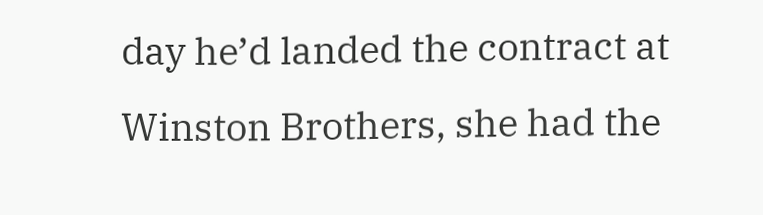day he’d landed the contract at Winston Brothers, she had the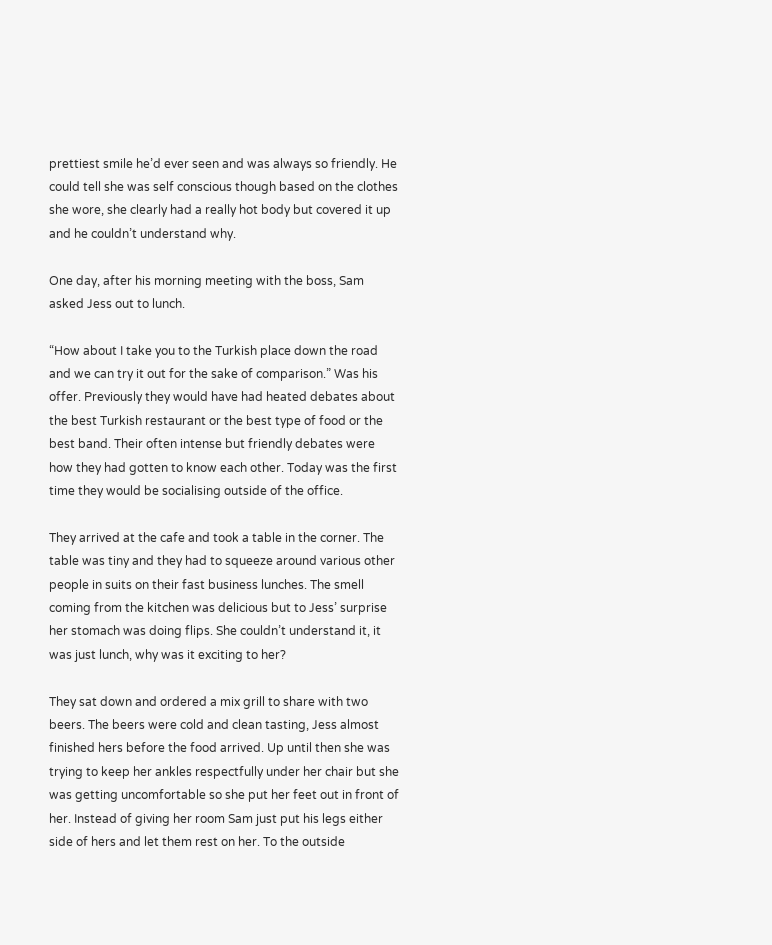prettiest smile he’d ever seen and was always so friendly. He could tell she was self conscious though based on the clothes she wore, she clearly had a really hot body but covered it up and he couldn’t understand why.

One day, after his morning meeting with the boss, Sam asked Jess out to lunch.

“How about I take you to the Turkish place down the road and we can try it out for the sake of comparison.” Was his offer. Previously they would have had heated debates about the best Turkish restaurant or the best type of food or the best band. Their often intense but friendly debates were how they had gotten to know each other. Today was the first time they would be socialising outside of the office.

They arrived at the cafe and took a table in the corner. The table was tiny and they had to squeeze around various other people in suits on their fast business lunches. The smell coming from the kitchen was delicious but to Jess’ surprise her stomach was doing flips. She couldn’t understand it, it was just lunch, why was it exciting to her?

They sat down and ordered a mix grill to share with two beers. The beers were cold and clean tasting, Jess almost finished hers before the food arrived. Up until then she was trying to keep her ankles respectfully under her chair but she was getting uncomfortable so she put her feet out in front of her. Instead of giving her room Sam just put his legs either side of hers and let them rest on her. To the outside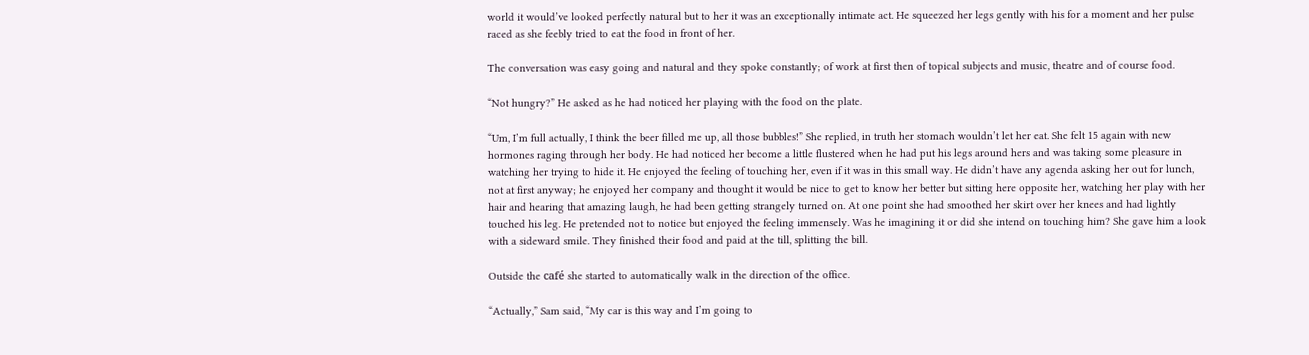world it would’ve looked perfectly natural but to her it was an exceptionally intimate act. He squeezed her legs gently with his for a moment and her pulse raced as she feebly tried to eat the food in front of her.

The conversation was easy going and natural and they spoke constantly; of work at first then of topical subjects and music, theatre and of course food.

“Not hungry?” He asked as he had noticed her playing with the food on the plate.

“Um, I’m full actually, I think the beer filled me up, all those bubbles!” She replied, in truth her stomach wouldn’t let her eat. She felt 15 again with new hormones raging through her body. He had noticed her become a little flustered when he had put his legs around hers and was taking some pleasure in watching her trying to hide it. He enjoyed the feeling of touching her, even if it was in this small way. He didn’t have any agenda asking her out for lunch, not at first anyway; he enjoyed her company and thought it would be nice to get to know her better but sitting here opposite her, watching her play with her hair and hearing that amazing laugh, he had been getting strangely turned on. At one point she had smoothed her skirt over her knees and had lightly touched his leg. He pretended not to notice but enjoyed the feeling immensely. Was he imagining it or did she intend on touching him? She gave him a look with a sideward smile. They finished their food and paid at the till, splitting the bill.

Outside the café she started to automatically walk in the direction of the office.

“Actually,” Sam said, “My car is this way and I’m going to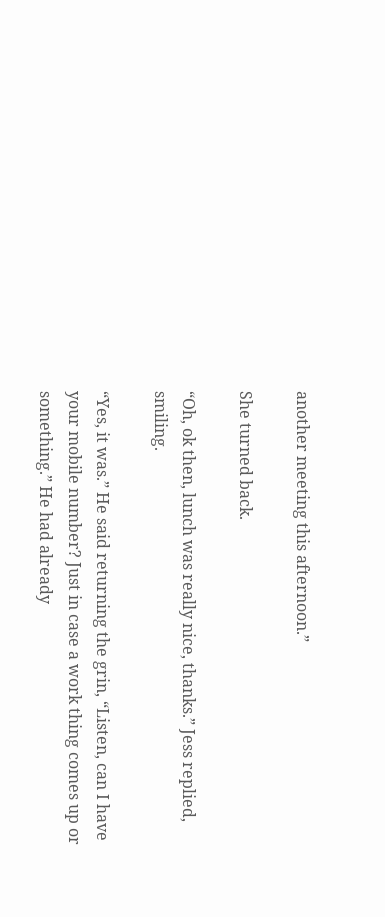another meeting this afternoon.”

She turned back.

“Oh, ok then, lunch was really nice, thanks.” Jess replied, smiling.

“Yes, it was.” He said returning the grin, “Listen, can I have your mobile number? Just in case a work thing comes up or something.” He had already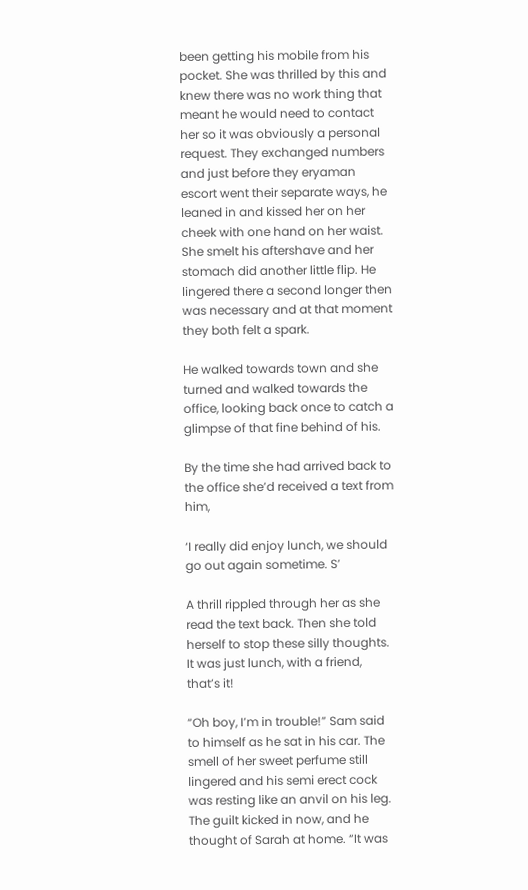been getting his mobile from his pocket. She was thrilled by this and knew there was no work thing that meant he would need to contact her so it was obviously a personal request. They exchanged numbers and just before they eryaman escort went their separate ways, he leaned in and kissed her on her cheek with one hand on her waist. She smelt his aftershave and her stomach did another little flip. He lingered there a second longer then was necessary and at that moment they both felt a spark.

He walked towards town and she turned and walked towards the office, looking back once to catch a glimpse of that fine behind of his.

By the time she had arrived back to the office she’d received a text from him,

‘I really did enjoy lunch, we should go out again sometime. S’

A thrill rippled through her as she read the text back. Then she told herself to stop these silly thoughts. It was just lunch, with a friend, that’s it!

“Oh boy, I’m in trouble!” Sam said to himself as he sat in his car. The smell of her sweet perfume still lingered and his semi erect cock was resting like an anvil on his leg. The guilt kicked in now, and he thought of Sarah at home. “It was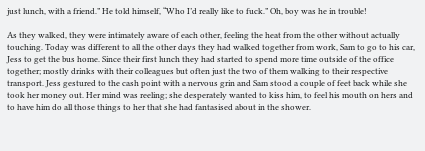just lunch, with a friend.” He told himself, “Who I’d really like to fuck.” Oh, boy was he in trouble!

As they walked, they were intimately aware of each other, feeling the heat from the other without actually touching. Today was different to all the other days they had walked together from work, Sam to go to his car, Jess to get the bus home. Since their first lunch they had started to spend more time outside of the office together; mostly drinks with their colleagues but often just the two of them walking to their respective transport. Jess gestured to the cash point with a nervous grin and Sam stood a couple of feet back while she took her money out. Her mind was reeling; she desperately wanted to kiss him, to feel his mouth on hers and to have him do all those things to her that she had fantasised about in the shower.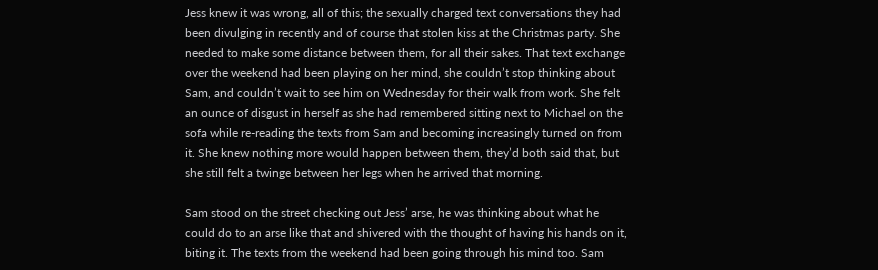Jess knew it was wrong, all of this; the sexually charged text conversations they had been divulging in recently and of course that stolen kiss at the Christmas party. She needed to make some distance between them, for all their sakes. That text exchange over the weekend had been playing on her mind, she couldn’t stop thinking about Sam, and couldn’t wait to see him on Wednesday for their walk from work. She felt an ounce of disgust in herself as she had remembered sitting next to Michael on the sofa while re-reading the texts from Sam and becoming increasingly turned on from it. She knew nothing more would happen between them, they’d both said that, but she still felt a twinge between her legs when he arrived that morning.

Sam stood on the street checking out Jess’ arse, he was thinking about what he could do to an arse like that and shivered with the thought of having his hands on it, biting it. The texts from the weekend had been going through his mind too. Sam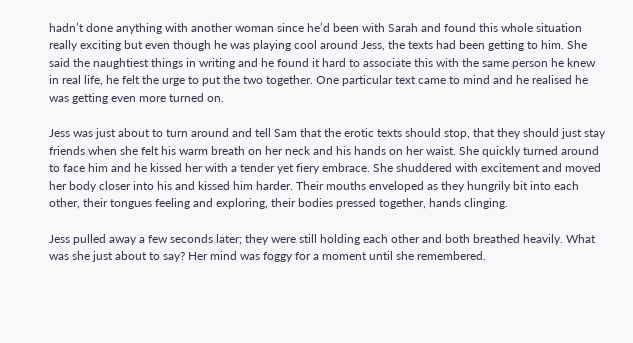hadn’t done anything with another woman since he’d been with Sarah and found this whole situation really exciting but even though he was playing cool around Jess, the texts had been getting to him. She said the naughtiest things in writing and he found it hard to associate this with the same person he knew in real life, he felt the urge to put the two together. One particular text came to mind and he realised he was getting even more turned on.

Jess was just about to turn around and tell Sam that the erotic texts should stop, that they should just stay friends when she felt his warm breath on her neck and his hands on her waist. She quickly turned around to face him and he kissed her with a tender yet fiery embrace. She shuddered with excitement and moved her body closer into his and kissed him harder. Their mouths enveloped as they hungrily bit into each other, their tongues feeling and exploring, their bodies pressed together, hands clinging.

Jess pulled away a few seconds later; they were still holding each other and both breathed heavily. What was she just about to say? Her mind was foggy for a moment until she remembered.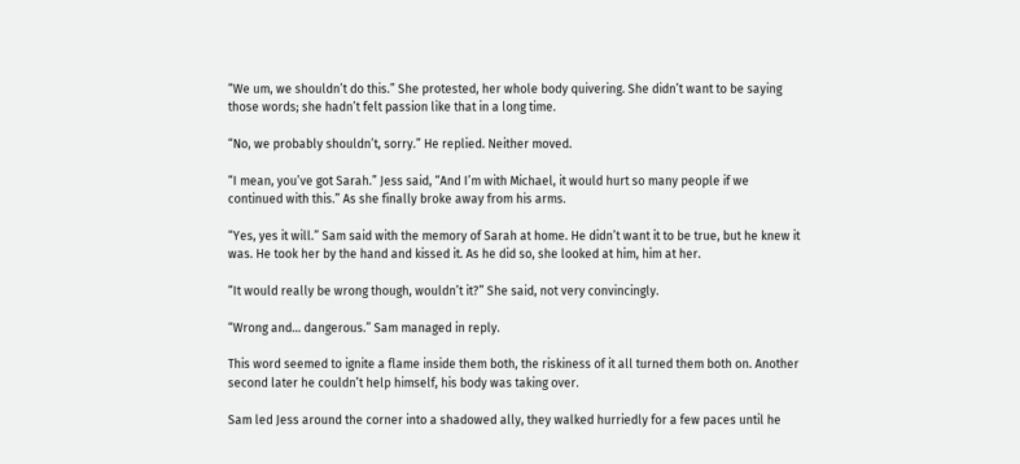“We um, we shouldn’t do this.” She protested, her whole body quivering. She didn’t want to be saying those words; she hadn’t felt passion like that in a long time.

“No, we probably shouldn’t, sorry.” He replied. Neither moved.

“I mean, you’ve got Sarah.” Jess said, “And I’m with Michael, it would hurt so many people if we continued with this.” As she finally broke away from his arms.

“Yes, yes it will.” Sam said with the memory of Sarah at home. He didn’t want it to be true, but he knew it was. He took her by the hand and kissed it. As he did so, she looked at him, him at her.

“It would really be wrong though, wouldn’t it?” She said, not very convincingly.

“Wrong and… dangerous.” Sam managed in reply.

This word seemed to ignite a flame inside them both, the riskiness of it all turned them both on. Another second later he couldn’t help himself, his body was taking over.

Sam led Jess around the corner into a shadowed ally, they walked hurriedly for a few paces until he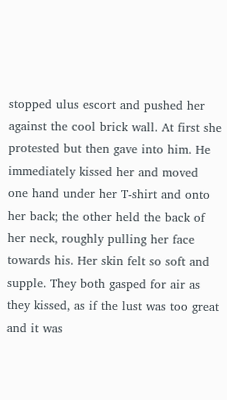stopped ulus escort and pushed her against the cool brick wall. At first she protested but then gave into him. He immediately kissed her and moved one hand under her T-shirt and onto her back; the other held the back of her neck, roughly pulling her face towards his. Her skin felt so soft and supple. They both gasped for air as they kissed, as if the lust was too great and it was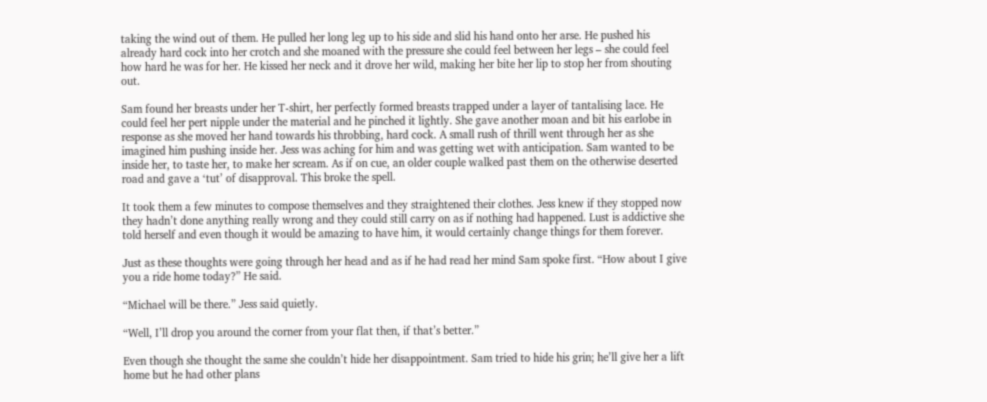taking the wind out of them. He pulled her long leg up to his side and slid his hand onto her arse. He pushed his already hard cock into her crotch and she moaned with the pressure she could feel between her legs – she could feel how hard he was for her. He kissed her neck and it drove her wild, making her bite her lip to stop her from shouting out.

Sam found her breasts under her T-shirt, her perfectly formed breasts trapped under a layer of tantalising lace. He could feel her pert nipple under the material and he pinched it lightly. She gave another moan and bit his earlobe in response as she moved her hand towards his throbbing, hard cock. A small rush of thrill went through her as she imagined him pushing inside her. Jess was aching for him and was getting wet with anticipation. Sam wanted to be inside her, to taste her, to make her scream. As if on cue, an older couple walked past them on the otherwise deserted road and gave a ‘tut’ of disapproval. This broke the spell.

It took them a few minutes to compose themselves and they straightened their clothes. Jess knew if they stopped now they hadn’t done anything really wrong and they could still carry on as if nothing had happened. Lust is addictive she told herself and even though it would be amazing to have him, it would certainly change things for them forever.

Just as these thoughts were going through her head and as if he had read her mind Sam spoke first. “How about I give you a ride home today?” He said.

“Michael will be there.” Jess said quietly.

“Well, I’ll drop you around the corner from your flat then, if that’s better.”

Even though she thought the same she couldn’t hide her disappointment. Sam tried to hide his grin; he’ll give her a lift home but he had other plans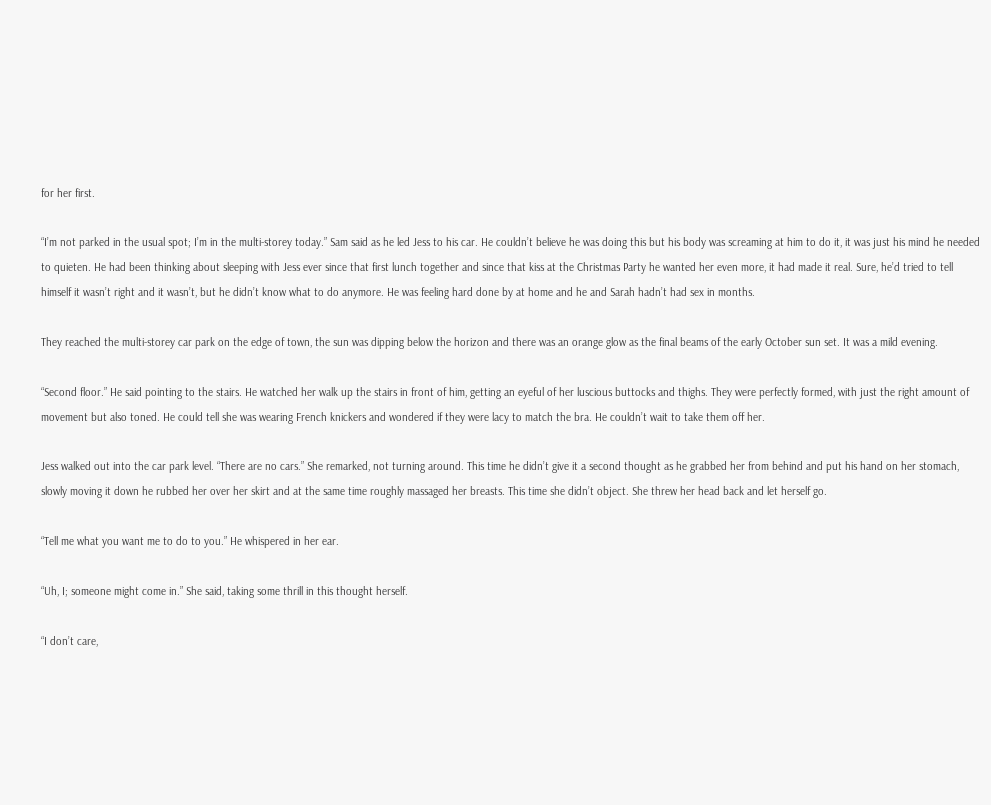for her first.

“I’m not parked in the usual spot; I’m in the multi-storey today.” Sam said as he led Jess to his car. He couldn’t believe he was doing this but his body was screaming at him to do it, it was just his mind he needed to quieten. He had been thinking about sleeping with Jess ever since that first lunch together and since that kiss at the Christmas Party he wanted her even more, it had made it real. Sure, he’d tried to tell himself it wasn’t right and it wasn’t, but he didn’t know what to do anymore. He was feeling hard done by at home and he and Sarah hadn’t had sex in months.

They reached the multi-storey car park on the edge of town, the sun was dipping below the horizon and there was an orange glow as the final beams of the early October sun set. It was a mild evening.

“Second floor.” He said pointing to the stairs. He watched her walk up the stairs in front of him, getting an eyeful of her luscious buttocks and thighs. They were perfectly formed, with just the right amount of movement but also toned. He could tell she was wearing French knickers and wondered if they were lacy to match the bra. He couldn’t wait to take them off her.

Jess walked out into the car park level. “There are no cars.” She remarked, not turning around. This time he didn’t give it a second thought as he grabbed her from behind and put his hand on her stomach, slowly moving it down he rubbed her over her skirt and at the same time roughly massaged her breasts. This time she didn’t object. She threw her head back and let herself go.

“Tell me what you want me to do to you.” He whispered in her ear.

“Uh, I; someone might come in.” She said, taking some thrill in this thought herself.

“I don’t care,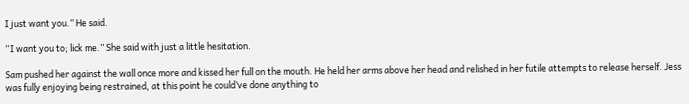I just want you.” He said.

“I want you to; lick me.” She said with just a little hesitation.

Sam pushed her against the wall once more and kissed her full on the mouth. He held her arms above her head and relished in her futile attempts to release herself. Jess was fully enjoying being restrained, at this point he could’ve done anything to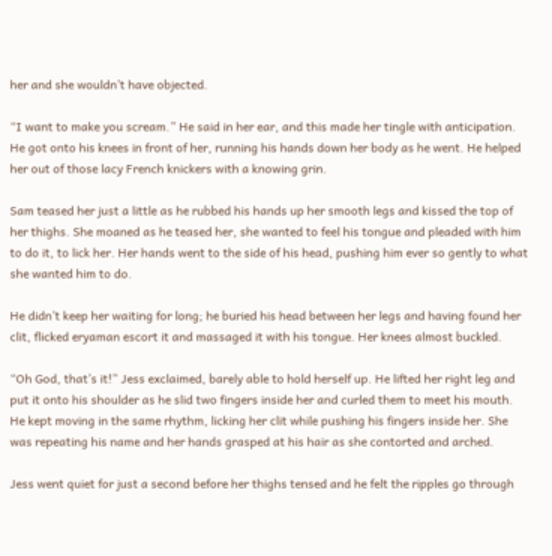her and she wouldn’t have objected.

“I want to make you scream.” He said in her ear, and this made her tingle with anticipation. He got onto his knees in front of her, running his hands down her body as he went. He helped her out of those lacy French knickers with a knowing grin.

Sam teased her just a little as he rubbed his hands up her smooth legs and kissed the top of her thighs. She moaned as he teased her, she wanted to feel his tongue and pleaded with him to do it, to lick her. Her hands went to the side of his head, pushing him ever so gently to what she wanted him to do.

He didn’t keep her waiting for long; he buried his head between her legs and having found her clit, flicked eryaman escort it and massaged it with his tongue. Her knees almost buckled.

“Oh God, that’s it!” Jess exclaimed, barely able to hold herself up. He lifted her right leg and put it onto his shoulder as he slid two fingers inside her and curled them to meet his mouth. He kept moving in the same rhythm, licking her clit while pushing his fingers inside her. She was repeating his name and her hands grasped at his hair as she contorted and arched.

Jess went quiet for just a second before her thighs tensed and he felt the ripples go through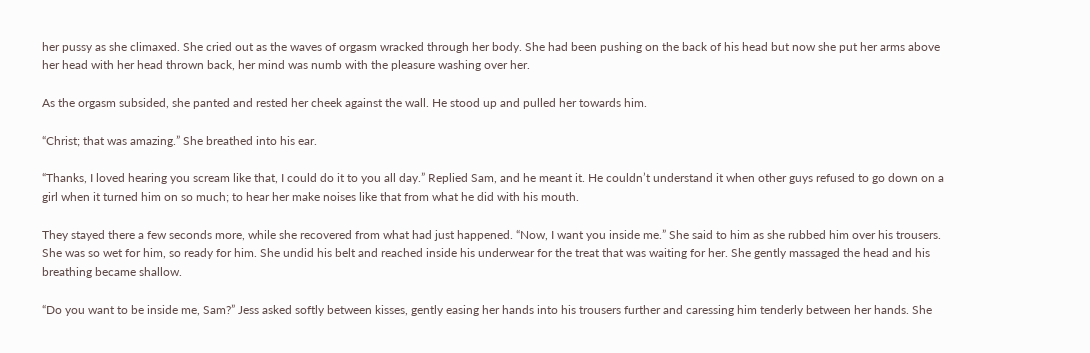her pussy as she climaxed. She cried out as the waves of orgasm wracked through her body. She had been pushing on the back of his head but now she put her arms above her head with her head thrown back, her mind was numb with the pleasure washing over her.

As the orgasm subsided, she panted and rested her cheek against the wall. He stood up and pulled her towards him.

“Christ; that was amazing.” She breathed into his ear.

“Thanks, I loved hearing you scream like that, I could do it to you all day.” Replied Sam, and he meant it. He couldn’t understand it when other guys refused to go down on a girl when it turned him on so much; to hear her make noises like that from what he did with his mouth.

They stayed there a few seconds more, while she recovered from what had just happened. “Now, I want you inside me.” She said to him as she rubbed him over his trousers. She was so wet for him, so ready for him. She undid his belt and reached inside his underwear for the treat that was waiting for her. She gently massaged the head and his breathing became shallow.

“Do you want to be inside me, Sam?” Jess asked softly between kisses, gently easing her hands into his trousers further and caressing him tenderly between her hands. She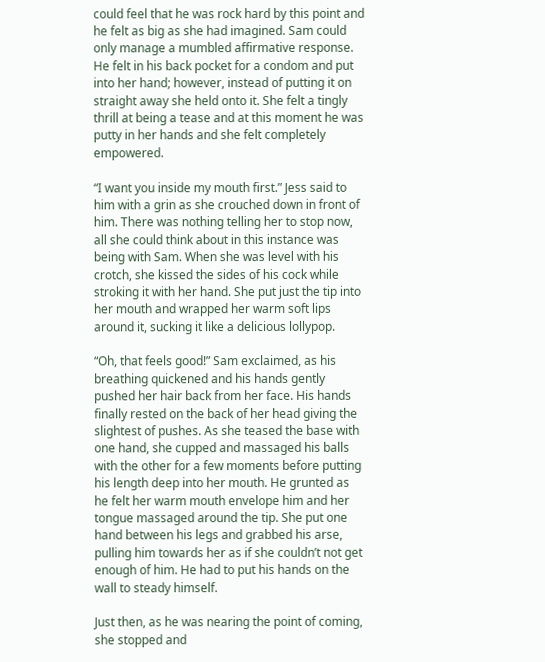could feel that he was rock hard by this point and he felt as big as she had imagined. Sam could only manage a mumbled affirmative response. He felt in his back pocket for a condom and put into her hand; however, instead of putting it on straight away she held onto it. She felt a tingly thrill at being a tease and at this moment he was putty in her hands and she felt completely empowered.

“I want you inside my mouth first.” Jess said to him with a grin as she crouched down in front of him. There was nothing telling her to stop now, all she could think about in this instance was being with Sam. When she was level with his crotch, she kissed the sides of his cock while stroking it with her hand. She put just the tip into her mouth and wrapped her warm soft lips around it, sucking it like a delicious lollypop.

“Oh, that feels good!” Sam exclaimed, as his breathing quickened and his hands gently pushed her hair back from her face. His hands finally rested on the back of her head giving the slightest of pushes. As she teased the base with one hand, she cupped and massaged his balls with the other for a few moments before putting his length deep into her mouth. He grunted as he felt her warm mouth envelope him and her tongue massaged around the tip. She put one hand between his legs and grabbed his arse, pulling him towards her as if she couldn’t not get enough of him. He had to put his hands on the wall to steady himself.

Just then, as he was nearing the point of coming, she stopped and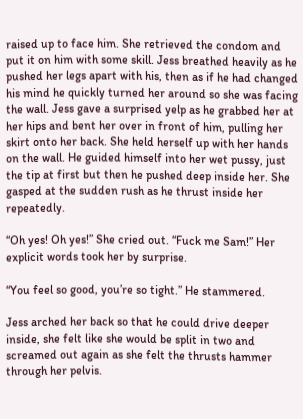raised up to face him. She retrieved the condom and put it on him with some skill. Jess breathed heavily as he pushed her legs apart with his, then as if he had changed his mind he quickly turned her around so she was facing the wall. Jess gave a surprised yelp as he grabbed her at her hips and bent her over in front of him, pulling her skirt onto her back. She held herself up with her hands on the wall. He guided himself into her wet pussy, just the tip at first but then he pushed deep inside her. She gasped at the sudden rush as he thrust inside her repeatedly.

“Oh yes! Oh yes!” She cried out. “Fuck me Sam!” Her explicit words took her by surprise.

“You feel so good, you’re so tight.” He stammered.

Jess arched her back so that he could drive deeper inside, she felt like she would be split in two and screamed out again as she felt the thrusts hammer through her pelvis.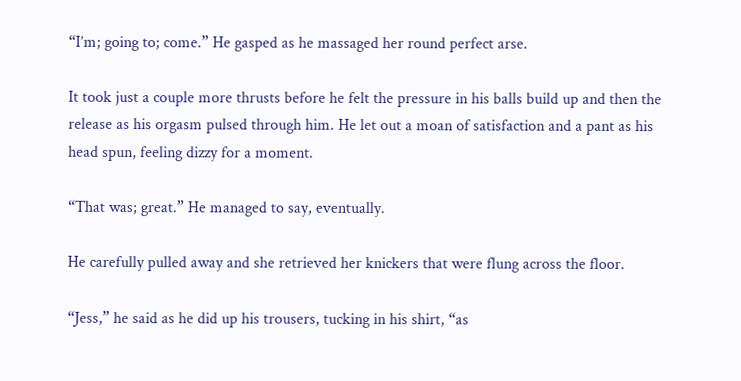“I’m; going to; come.” He gasped as he massaged her round perfect arse.

It took just a couple more thrusts before he felt the pressure in his balls build up and then the release as his orgasm pulsed through him. He let out a moan of satisfaction and a pant as his head spun, feeling dizzy for a moment.

“That was; great.” He managed to say, eventually.

He carefully pulled away and she retrieved her knickers that were flung across the floor.

“Jess,” he said as he did up his trousers, tucking in his shirt, “as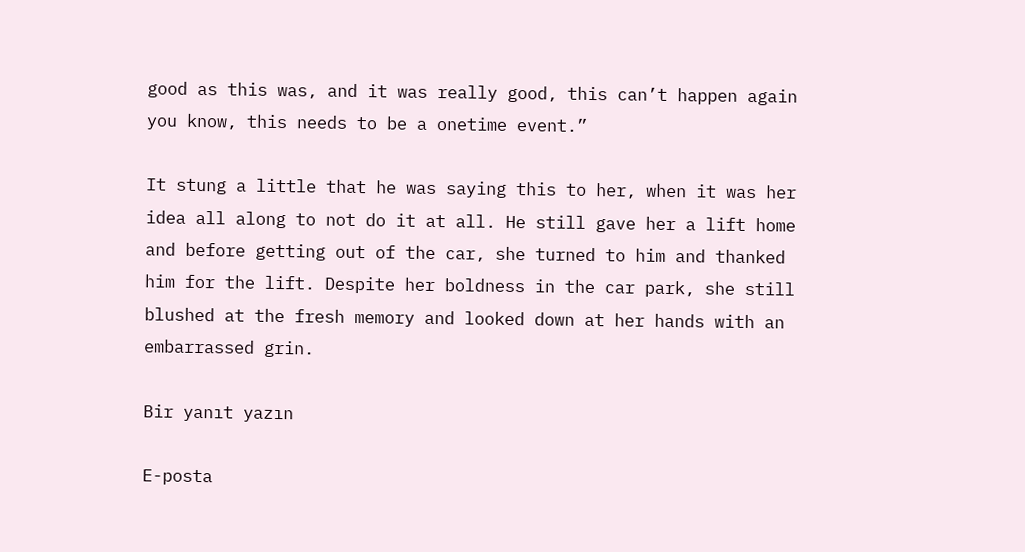good as this was, and it was really good, this can’t happen again you know, this needs to be a onetime event.”

It stung a little that he was saying this to her, when it was her idea all along to not do it at all. He still gave her a lift home and before getting out of the car, she turned to him and thanked him for the lift. Despite her boldness in the car park, she still blushed at the fresh memory and looked down at her hands with an embarrassed grin.

Bir yanıt yazın

E-posta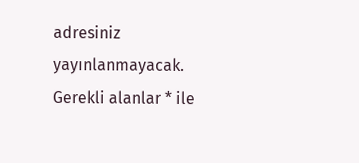adresiniz yayınlanmayacak. Gerekli alanlar * ile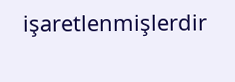işaretlenmişlerdir